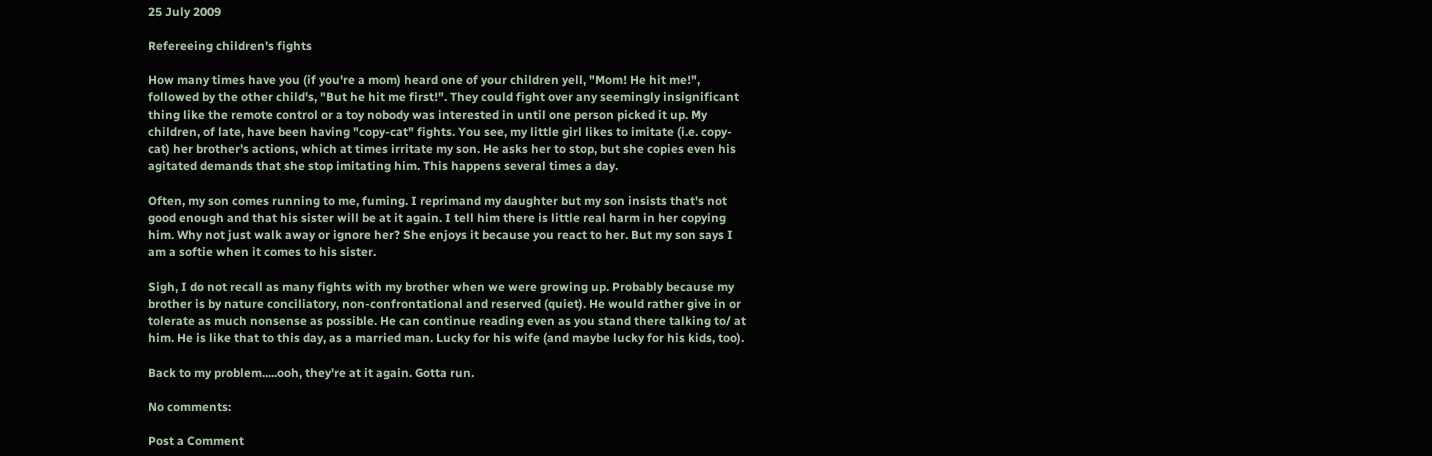25 July 2009

Refereeing children's fights

How many times have you (if you're a mom) heard one of your children yell, "Mom! He hit me!", followed by the other child's, "But he hit me first!". They could fight over any seemingly insignificant thing like the remote control or a toy nobody was interested in until one person picked it up. My children, of late, have been having "copy-cat" fights. You see, my little girl likes to imitate (i.e. copy-cat) her brother's actions, which at times irritate my son. He asks her to stop, but she copies even his agitated demands that she stop imitating him. This happens several times a day.

Often, my son comes running to me, fuming. I reprimand my daughter but my son insists that's not good enough and that his sister will be at it again. I tell him there is little real harm in her copying him. Why not just walk away or ignore her? She enjoys it because you react to her. But my son says I am a softie when it comes to his sister.

Sigh, I do not recall as many fights with my brother when we were growing up. Probably because my brother is by nature conciliatory, non-confrontational and reserved (quiet). He would rather give in or tolerate as much nonsense as possible. He can continue reading even as you stand there talking to/ at him. He is like that to this day, as a married man. Lucky for his wife (and maybe lucky for his kids, too).

Back to my problem.....ooh, they're at it again. Gotta run.

No comments:

Post a Comment